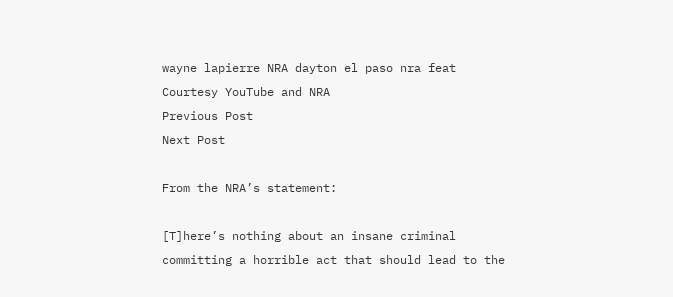wayne lapierre NRA dayton el paso nra feat
Courtesy YouTube and NRA
Previous Post
Next Post

From the NRA’s statement:

[T]here’s nothing about an insane criminal committing a horrible act that should lead to the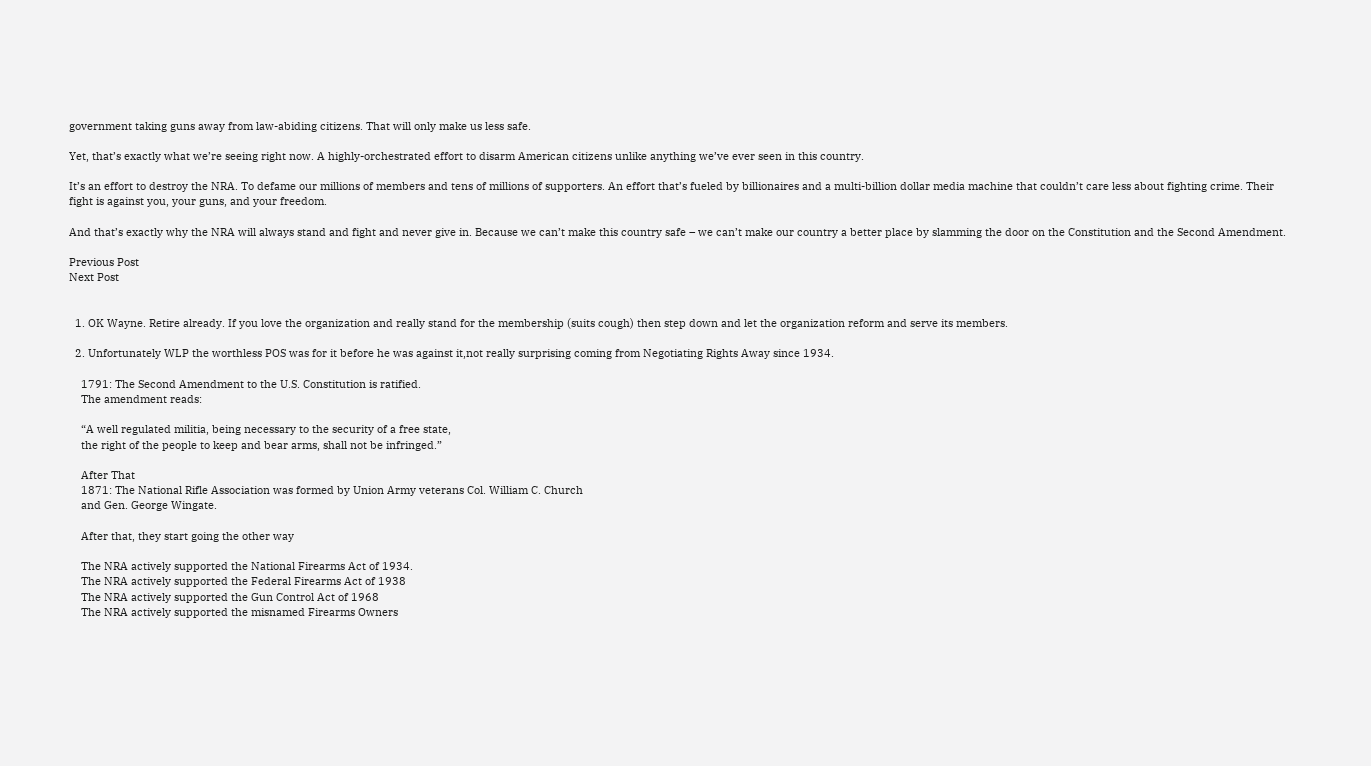government taking guns away from law-abiding citizens. That will only make us less safe.

Yet, that’s exactly what we’re seeing right now. A highly-orchestrated effort to disarm American citizens unlike anything we’ve ever seen in this country.

It’s an effort to destroy the NRA. To defame our millions of members and tens of millions of supporters. An effort that’s fueled by billionaires and a multi-billion dollar media machine that couldn’t care less about fighting crime. Their fight is against you, your guns, and your freedom.

And that’s exactly why the NRA will always stand and fight and never give in. Because we can’t make this country safe – we can’t make our country a better place by slamming the door on the Constitution and the Second Amendment.

Previous Post
Next Post


  1. OK Wayne. Retire already. If you love the organization and really stand for the membership (suits cough) then step down and let the organization reform and serve its members.

  2. Unfortunately WLP the worthless POS was for it before he was against it,not really surprising coming from Negotiating Rights Away since 1934.

    1791: The Second Amendment to the U.S. Constitution is ratified.
    The amendment reads:

    “A well regulated militia, being necessary to the security of a free state,
    the right of the people to keep and bear arms, shall not be infringed.”

    After That
    1871: The National Rifle Association was formed by Union Army veterans Col. William C. Church
    and Gen. George Wingate.

    After that, they start going the other way

    The NRA actively supported the National Firearms Act of 1934.
    The NRA actively supported the Federal Firearms Act of 1938
    The NRA actively supported the Gun Control Act of 1968
    The NRA actively supported the misnamed Firearms Owners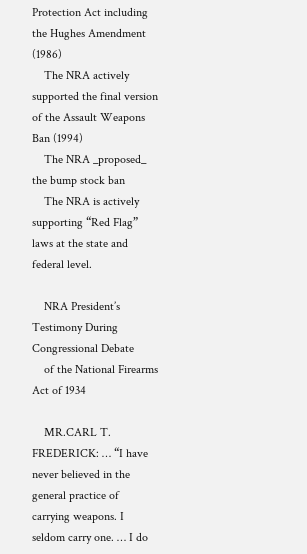Protection Act including the Hughes Amendment (1986)
    The NRA actively supported the final version of the Assault Weapons Ban (1994)
    The NRA _proposed_ the bump stock ban
    The NRA is actively supporting “Red Flag” laws at the state and federal level.

    NRA President’s Testimony During Congressional Debate
    of the National Firearms Act of 1934

    MR.CARL T. FREDERICK: … “I have never believed in the general practice of carrying weapons. I seldom carry one. … I do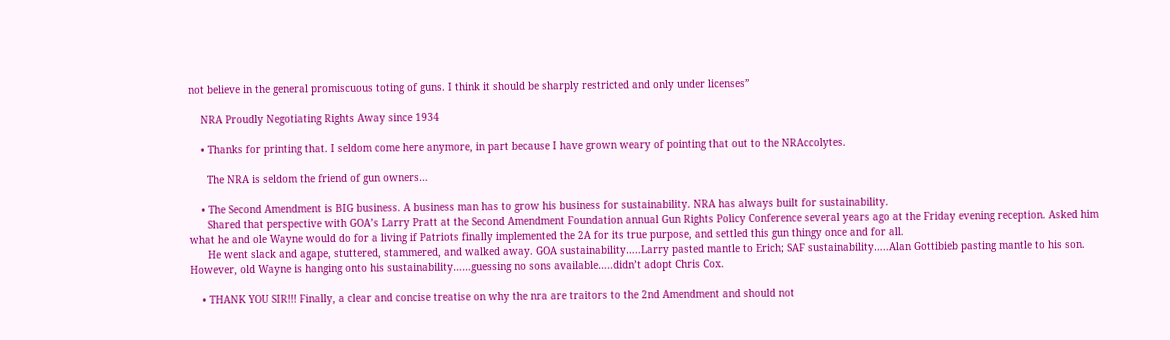not believe in the general promiscuous toting of guns. I think it should be sharply restricted and only under licenses”

    NRA Proudly Negotiating Rights Away since 1934

    • Thanks for printing that. I seldom come here anymore, in part because I have grown weary of pointing that out to the NRAccolytes.

      The NRA is seldom the friend of gun owners…

    • The Second Amendment is BIG business. A business man has to grow his business for sustainability. NRA has always built for sustainability.
      Shared that perspective with GOA’s Larry Pratt at the Second Amendment Foundation annual Gun Rights Policy Conference several years ago at the Friday evening reception. Asked him what he and ole Wayne would do for a living if Patriots finally implemented the 2A for its true purpose, and settled this gun thingy once and for all.
      He went slack and agape, stuttered, stammered, and walked away. GOA sustainability…..Larry pasted mantle to Erich; SAF sustainability…..Alan Gottibieb pasting mantle to his son. However, old Wayne is hanging onto his sustainability……guessing no sons available…..didn’t adopt Chris Cox.

    • THANK YOU SIR!!! Finally, a clear and concise treatise on why the nra are traitors to the 2nd Amendment and should not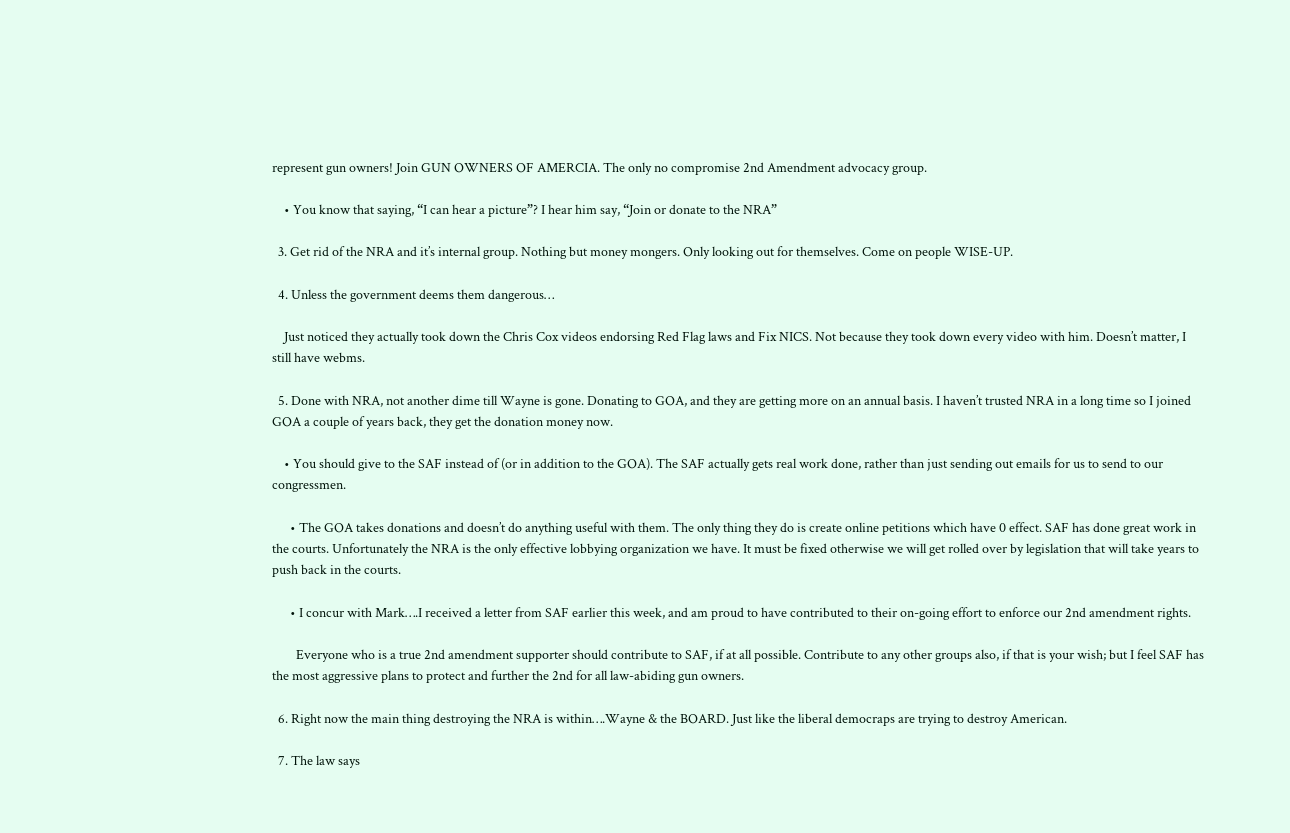represent gun owners! Join GUN OWNERS OF AMERCIA. The only no compromise 2nd Amendment advocacy group.

    • You know that saying, “I can hear a picture”? I hear him say, “Join or donate to the NRA”

  3. Get rid of the NRA and it’s internal group. Nothing but money mongers. Only looking out for themselves. Come on people WISE-UP.

  4. Unless the government deems them dangerous…

    Just noticed they actually took down the Chris Cox videos endorsing Red Flag laws and Fix NICS. Not because they took down every video with him. Doesn’t matter, I still have webms.

  5. Done with NRA, not another dime till Wayne is gone. Donating to GOA, and they are getting more on an annual basis. I haven’t trusted NRA in a long time so I joined GOA a couple of years back, they get the donation money now.

    • You should give to the SAF instead of (or in addition to the GOA). The SAF actually gets real work done, rather than just sending out emails for us to send to our congressmen.

      • The GOA takes donations and doesn’t do anything useful with them. The only thing they do is create online petitions which have 0 effect. SAF has done great work in the courts. Unfortunately the NRA is the only effective lobbying organization we have. It must be fixed otherwise we will get rolled over by legislation that will take years to push back in the courts.

      • I concur with Mark….I received a letter from SAF earlier this week, and am proud to have contributed to their on-going effort to enforce our 2nd amendment rights.

        Everyone who is a true 2nd amendment supporter should contribute to SAF, if at all possible. Contribute to any other groups also, if that is your wish; but I feel SAF has the most aggressive plans to protect and further the 2nd for all law-abiding gun owners.

  6. Right now the main thing destroying the NRA is within….Wayne & the BOARD. Just like the liberal democraps are trying to destroy American.

  7. The law says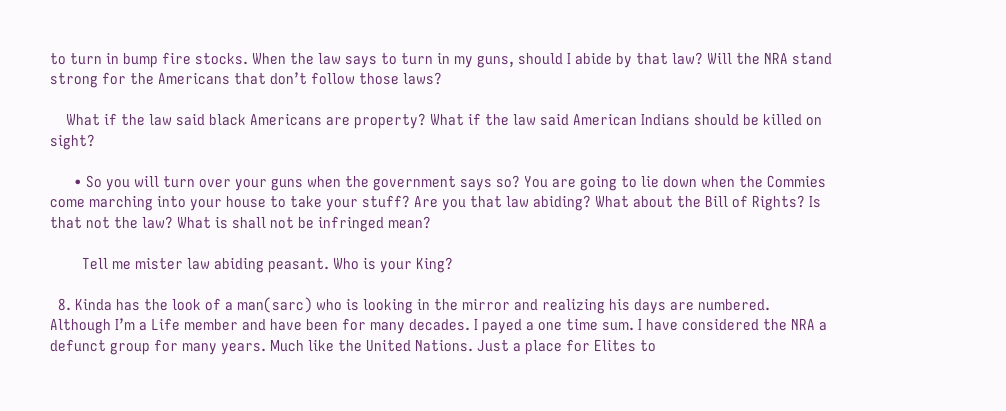to turn in bump fire stocks. When the law says to turn in my guns, should I abide by that law? Will the NRA stand strong for the Americans that don’t follow those laws?

    What if the law said black Americans are property? What if the law said American Indians should be killed on sight?

      • So you will turn over your guns when the government says so? You are going to lie down when the Commies come marching into your house to take your stuff? Are you that law abiding? What about the Bill of Rights? Is that not the law? What is shall not be infringed mean?

        Tell me mister law abiding peasant. Who is your King?

  8. Kinda has the look of a man(sarc) who is looking in the mirror and realizing his days are numbered. Although I’m a Life member and have been for many decades. I payed a one time sum. I have considered the NRA a defunct group for many years. Much like the United Nations. Just a place for Elites to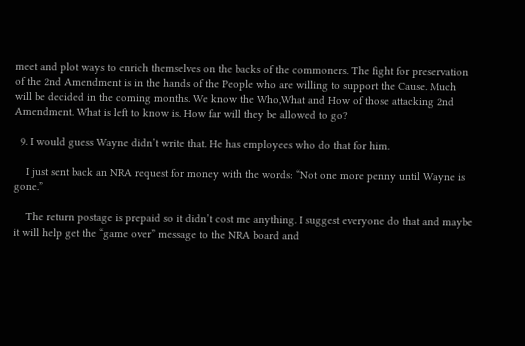meet and plot ways to enrich themselves on the backs of the commoners. The fight for preservation of the 2nd Amendment is in the hands of the People who are willing to support the Cause. Much will be decided in the coming months. We know the Who,What and How of those attacking 2nd Amendment. What is left to know is. How far will they be allowed to go?

  9. I would guess Wayne didn’t write that. He has employees who do that for him.

    I just sent back an NRA request for money with the words: “Not one more penny until Wayne is gone.”

    The return postage is prepaid so it didn’t cost me anything. I suggest everyone do that and maybe it will help get the “game over” message to the NRA board and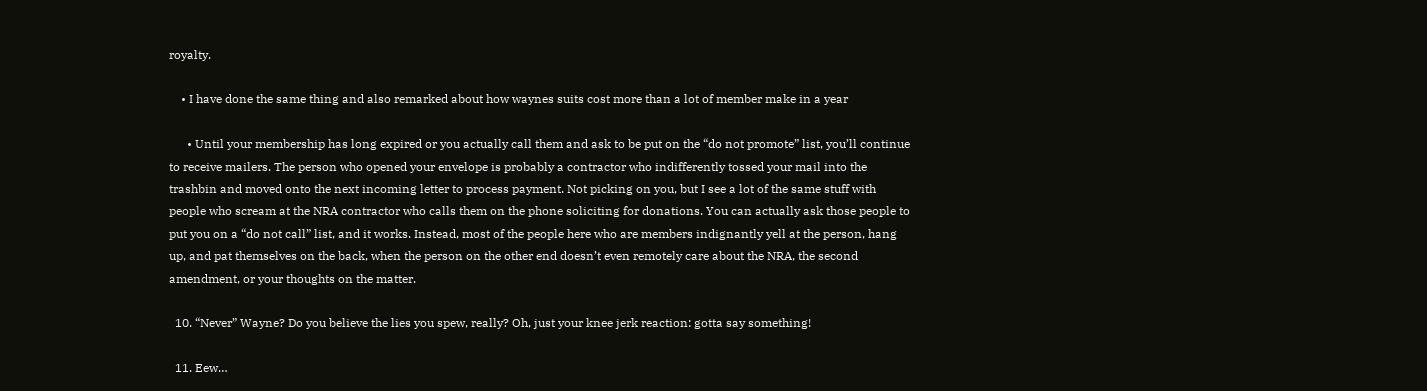royalty.

    • I have done the same thing and also remarked about how waynes suits cost more than a lot of member make in a year

      • Until your membership has long expired or you actually call them and ask to be put on the “do not promote” list, you’ll continue to receive mailers. The person who opened your envelope is probably a contractor who indifferently tossed your mail into the trashbin and moved onto the next incoming letter to process payment. Not picking on you, but I see a lot of the same stuff with people who scream at the NRA contractor who calls them on the phone soliciting for donations. You can actually ask those people to put you on a “do not call” list, and it works. Instead, most of the people here who are members indignantly yell at the person, hang up, and pat themselves on the back, when the person on the other end doesn’t even remotely care about the NRA, the second amendment, or your thoughts on the matter.

  10. “Never” Wayne? Do you believe the lies you spew, really? Oh, just your knee jerk reaction: gotta say something!

  11. Eew…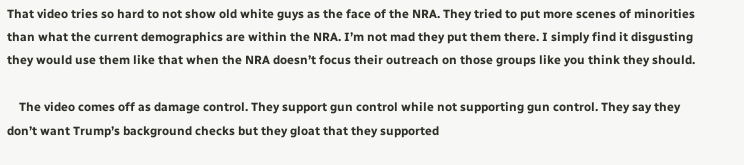That video tries so hard to not show old white guys as the face of the NRA. They tried to put more scenes of minorities than what the current demographics are within the NRA. I’m not mad they put them there. I simply find it disgusting they would use them like that when the NRA doesn’t focus their outreach on those groups like you think they should.

    The video comes off as damage control. They support gun control while not supporting gun control. They say they don’t want Trump’s background checks but they gloat that they supported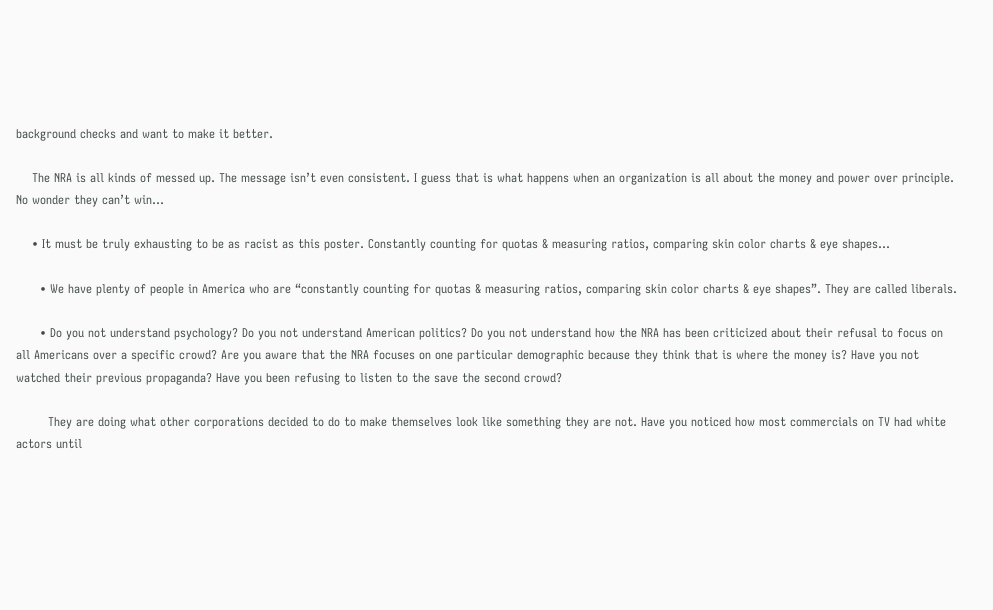background checks and want to make it better.

    The NRA is all kinds of messed up. The message isn’t even consistent. I guess that is what happens when an organization is all about the money and power over principle. No wonder they can’t win…

    • It must be truly exhausting to be as racist as this poster. Constantly counting for quotas & measuring ratios, comparing skin color charts & eye shapes…

      • We have plenty of people in America who are “constantly counting for quotas & measuring ratios, comparing skin color charts & eye shapes”. They are called liberals.

      • Do you not understand psychology? Do you not understand American politics? Do you not understand how the NRA has been criticized about their refusal to focus on all Americans over a specific crowd? Are you aware that the NRA focuses on one particular demographic because they think that is where the money is? Have you not watched their previous propaganda? Have you been refusing to listen to the save the second crowd?

        They are doing what other corporations decided to do to make themselves look like something they are not. Have you noticed how most commercials on TV had white actors until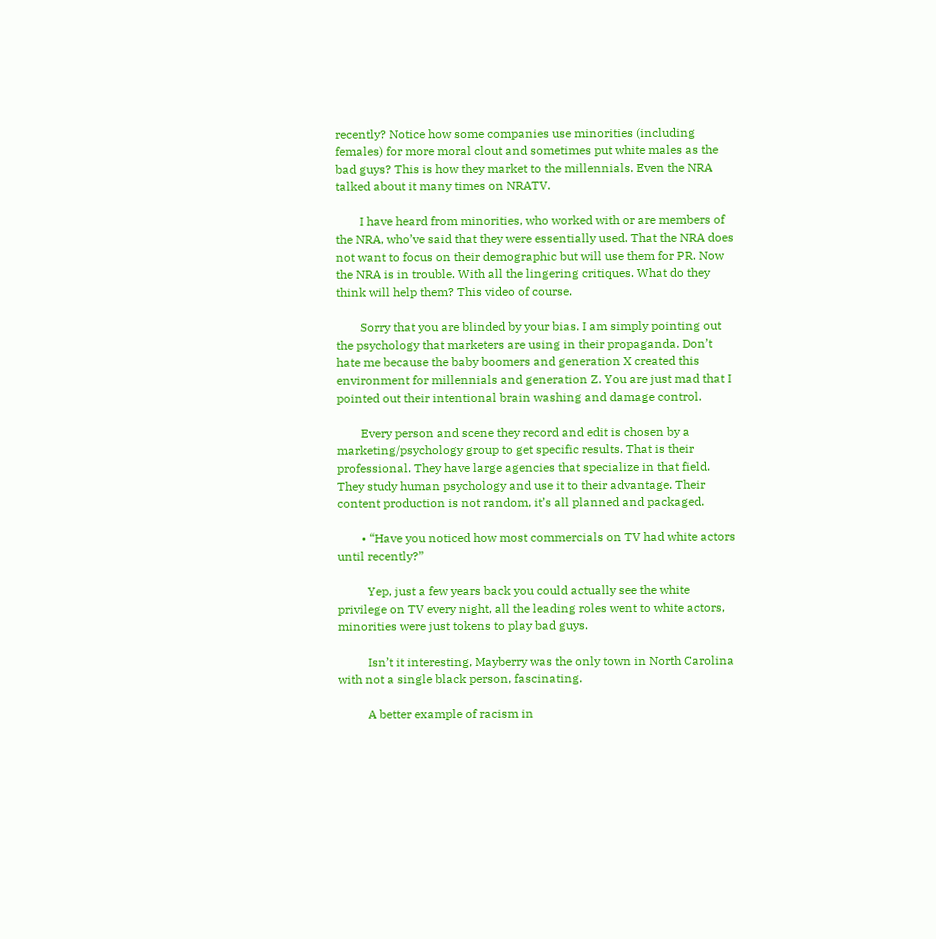recently? Notice how some companies use minorities (including females) for more moral clout and sometimes put white males as the bad guys? This is how they market to the millennials. Even the NRA talked about it many times on NRATV.

        I have heard from minorities, who worked with or are members of the NRA, who’ve said that they were essentially used. That the NRA does not want to focus on their demographic but will use them for PR. Now the NRA is in trouble. With all the lingering critiques. What do they think will help them? This video of course.

        Sorry that you are blinded by your bias. I am simply pointing out the psychology that marketers are using in their propaganda. Don’t hate me because the baby boomers and generation X created this environment for millennials and generation Z. You are just mad that I pointed out their intentional brain washing and damage control.

        Every person and scene they record and edit is chosen by a marketing/psychology group to get specific results. That is their professional. They have large agencies that specialize in that field. They study human psychology and use it to their advantage. Their content production is not random, it’s all planned and packaged.

        • “Have you noticed how most commercials on TV had white actors until recently?”

          Yep, just a few years back you could actually see the white privilege on TV every night, all the leading roles went to white actors, minorities were just tokens to play bad guys.

          Isn’t it interesting, Mayberry was the only town in North Carolina with not a single black person, fascinating.

          A better example of racism in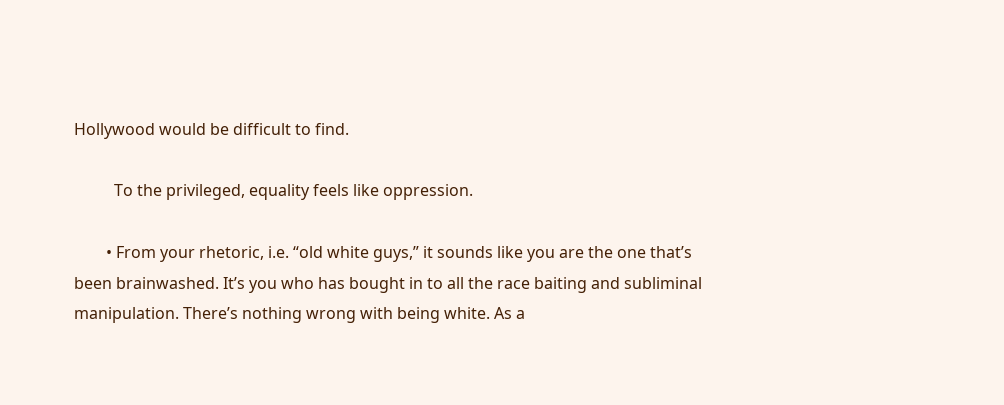Hollywood would be difficult to find.

          To the privileged, equality feels like oppression.

        • From your rhetoric, i.e. “old white guys,” it sounds like you are the one that’s been brainwashed. It’s you who has bought in to all the race baiting and subliminal manipulation. There’s nothing wrong with being white. As a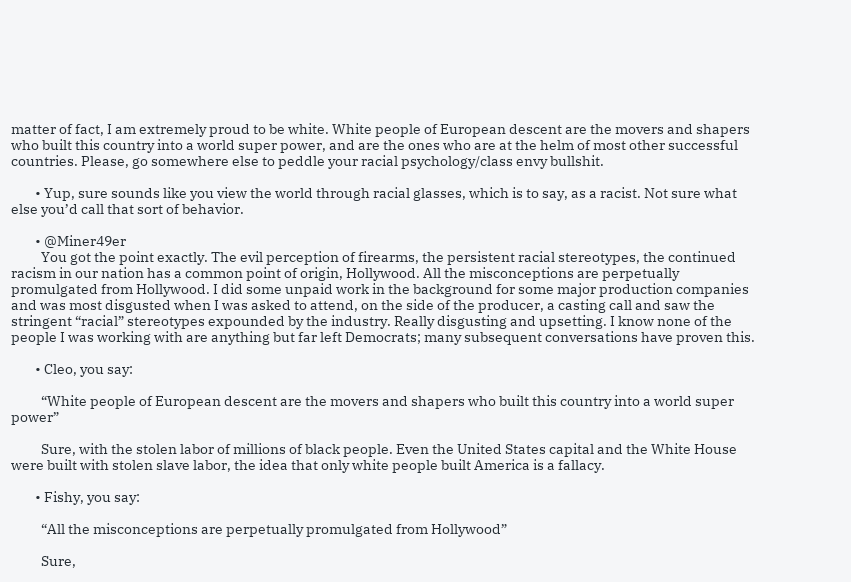matter of fact, I am extremely proud to be white. White people of European descent are the movers and shapers who built this country into a world super power, and are the ones who are at the helm of most other successful countries. Please, go somewhere else to peddle your racial psychology/class envy bullshit.

        • Yup, sure sounds like you view the world through racial glasses, which is to say, as a racist. Not sure what else you’d call that sort of behavior.

        • @Miner49er
          You got the point exactly. The evil perception of firearms, the persistent racial stereotypes, the continued racism in our nation has a common point of origin, Hollywood. All the misconceptions are perpetually promulgated from Hollywood. I did some unpaid work in the background for some major production companies and was most disgusted when I was asked to attend, on the side of the producer, a casting call and saw the stringent “racial” stereotypes expounded by the industry. Really disgusting and upsetting. I know none of the people I was working with are anything but far left Democrats; many subsequent conversations have proven this.

        • Cleo, you say:

          “White people of European descent are the movers and shapers who built this country into a world super power”

          Sure, with the stolen labor of millions of black people. Even the United States capital and the White House were built with stolen slave labor, the idea that only white people built America is a fallacy.

        • Fishy, you say:

          “All the misconceptions are perpetually promulgated from Hollywood”

          Sure,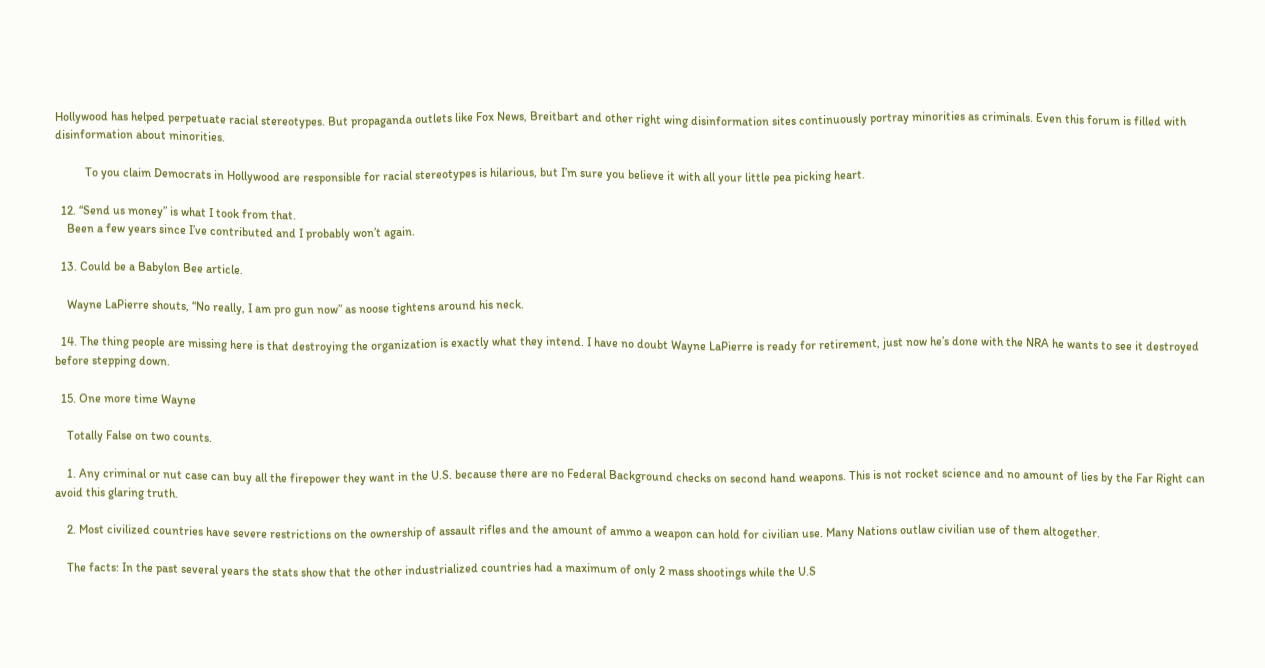Hollywood has helped perpetuate racial stereotypes. But propaganda outlets like Fox News, Breitbart and other right wing disinformation sites continuously portray minorities as criminals. Even this forum is filled with disinformation about minorities.

          To you claim Democrats in Hollywood are responsible for racial stereotypes is hilarious, but I’m sure you believe it with all your little pea picking heart.

  12. “Send us money” is what I took from that.
    Been a few years since I’ve contributed and I probably won’t again.

  13. Could be a Babylon Bee article.

    Wayne LaPierre shouts, “No really, I am pro gun now” as noose tightens around his neck.

  14. The thing people are missing here is that destroying the organization is exactly what they intend. I have no doubt Wayne LaPierre is ready for retirement, just now he’s done with the NRA he wants to see it destroyed before stepping down.

  15. One more time Wayne

    Totally False on two counts.

    1. Any criminal or nut case can buy all the firepower they want in the U.S. because there are no Federal Background checks on second hand weapons. This is not rocket science and no amount of lies by the Far Right can avoid this glaring truth.

    2. Most civilized countries have severe restrictions on the ownership of assault rifles and the amount of ammo a weapon can hold for civilian use. Many Nations outlaw civilian use of them altogether.

    The facts: In the past several years the stats show that the other industrialized countries had a maximum of only 2 mass shootings while the U.S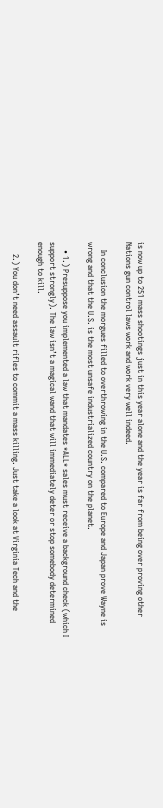is now up to 251 mass shootings just in this year alone and the year is far from being over proving other Nations gun control laws work and work very well indeed.

    In conclusion the morgues filled to overthrowing in the U.S. compared to Europe and Japan prove Wayne is wrong and that the U.S. is the most unsafe industrialized country on the planet.

    • 1.) Presuppose you implemented a law that mandates *ALL* sales must receive a background check (which I support strongly). The law isn’t a magical wand that will immediately deter or stop somebody determined enough to kill.

      2.) You don’t need assault rifles to commit a mass killing. Just take a look at Virginia Tech and the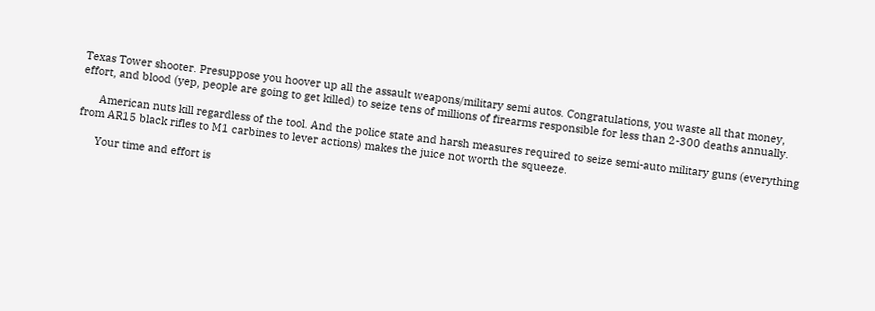Texas Tower shooter. Presuppose you hoover up all the assault weapons/military semi autos. Congratulations, you waste all that money, effort, and blood (yep, people are going to get killed) to seize tens of millions of firearms responsible for less than 2-300 deaths annually.

      American nuts kill regardless of the tool. And the police state and harsh measures required to seize semi-auto military guns (everything from AR15 black rifles to M1 carbines to lever actions) makes the juice not worth the squeeze.

      Your time and effort is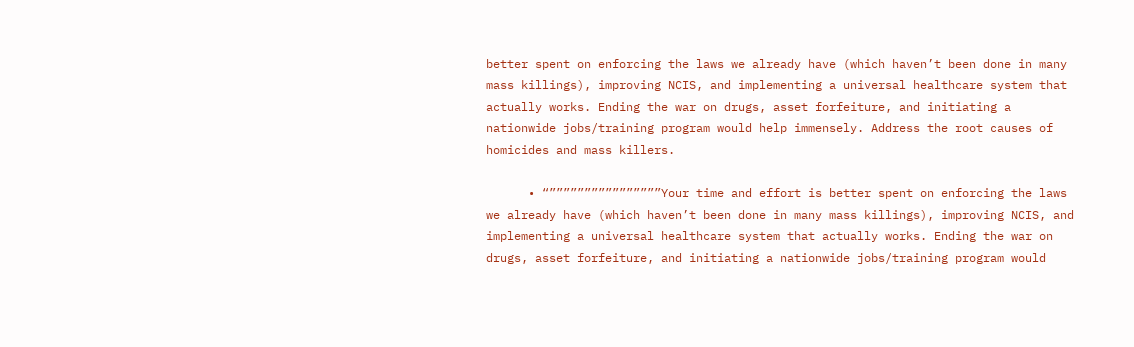better spent on enforcing the laws we already have (which haven’t been done in many mass killings), improving NCIS, and implementing a universal healthcare system that actually works. Ending the war on drugs, asset forfeiture, and initiating a nationwide jobs/training program would help immensely. Address the root causes of homicides and mass killers.

      • “””””””””””””””””Your time and effort is better spent on enforcing the laws we already have (which haven’t been done in many mass killings), improving NCIS, and implementing a universal healthcare system that actually works. Ending the war on drugs, asset forfeiture, and initiating a nationwide jobs/training program would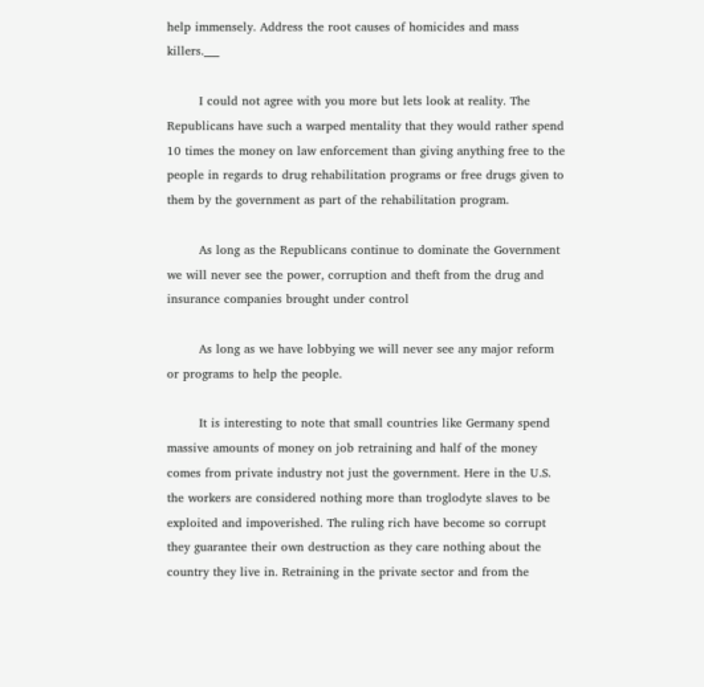help immensely. Address the root causes of homicides and mass killers.___

        I could not agree with you more but lets look at reality. The Republicans have such a warped mentality that they would rather spend 10 times the money on law enforcement than giving anything free to the people in regards to drug rehabilitation programs or free drugs given to them by the government as part of the rehabilitation program.

        As long as the Republicans continue to dominate the Government we will never see the power, corruption and theft from the drug and insurance companies brought under control

        As long as we have lobbying we will never see any major reform or programs to help the people.

        It is interesting to note that small countries like Germany spend massive amounts of money on job retraining and half of the money comes from private industry not just the government. Here in the U.S. the workers are considered nothing more than troglodyte slaves to be exploited and impoverished. The ruling rich have become so corrupt they guarantee their own destruction as they care nothing about the country they live in. Retraining in the private sector and from the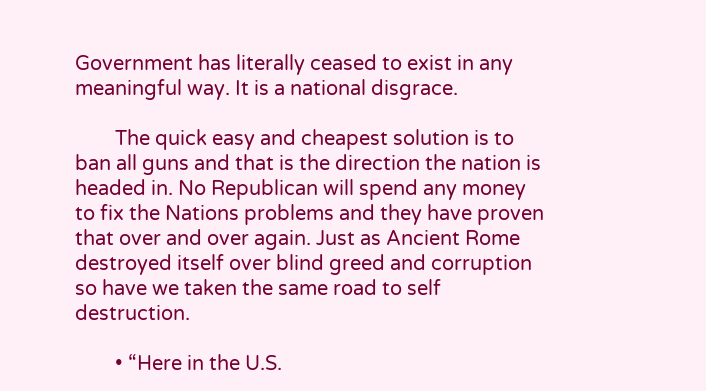Government has literally ceased to exist in any meaningful way. It is a national disgrace.

        The quick easy and cheapest solution is to ban all guns and that is the direction the nation is headed in. No Republican will spend any money to fix the Nations problems and they have proven that over and over again. Just as Ancient Rome destroyed itself over blind greed and corruption so have we taken the same road to self destruction.

        • “Here in the U.S.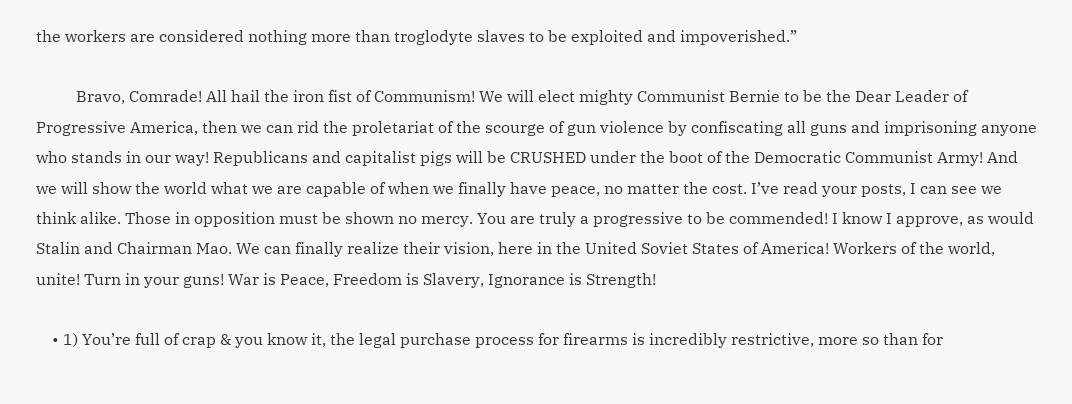the workers are considered nothing more than troglodyte slaves to be exploited and impoverished.”

          Bravo, Comrade! All hail the iron fist of Communism! We will elect mighty Communist Bernie to be the Dear Leader of Progressive America, then we can rid the proletariat of the scourge of gun violence by confiscating all guns and imprisoning anyone who stands in our way! Republicans and capitalist pigs will be CRUSHED under the boot of the Democratic Communist Army! And we will show the world what we are capable of when we finally have peace, no matter the cost. I’ve read your posts, I can see we think alike. Those in opposition must be shown no mercy. You are truly a progressive to be commended! I know I approve, as would Stalin and Chairman Mao. We can finally realize their vision, here in the United Soviet States of America! Workers of the world, unite! Turn in your guns! War is Peace, Freedom is Slavery, Ignorance is Strength!

    • 1) You’re full of crap & you know it, the legal purchase process for firearms is incredibly restrictive, more so than for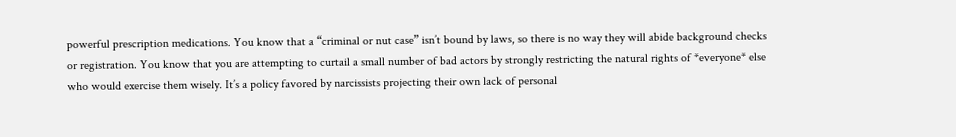powerful prescription medications. You know that a “criminal or nut case” isn’t bound by laws, so there is no way they will abide background checks or registration. You know that you are attempting to curtail a small number of bad actors by strongly restricting the natural rights of *everyone* else who would exercise them wisely. It’s a policy favored by narcissists projecting their own lack of personal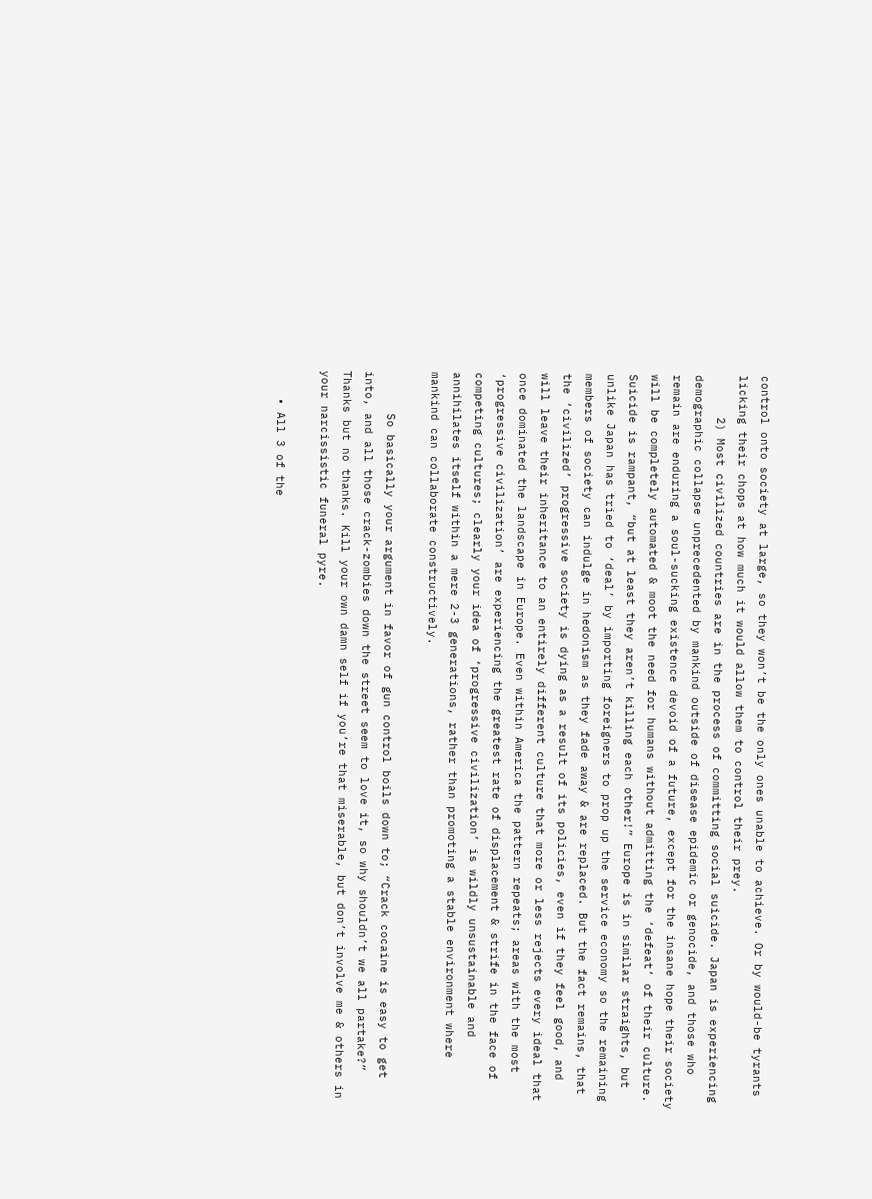control onto society at large, so they won’t be the only ones unable to achieve. Or by would-be tyrants licking their chops at how much it would allow them to control their prey.
      2) Most civilized countries are in the process of committing social suicide. Japan is experiencing demographic collapse unprecedented by mankind outside of disease epidemic or genocide, and those who remain are enduring a soul-sucking existence devoid of a future, except for the insane hope their society will be completely automated & moot the need for humans without admitting the ‘defeat’ of their culture. Suicide is rampant, “but at least they aren’t killing each other!” Europe is in similar straights, but unlike Japan has tried to ‘deal’ by importing foreigners to prop up the service economy so the remaining members of society can indulge in hedonism as they fade away & are replaced. But the fact remains, that the ‘civilized’ progressive society is dying as a result of its policies, even if they feel good, and will leave their inheritance to an entirely different culture that more or less rejects every ideal that once dominated the landscape in Europe. Even within America the pattern repeats; areas with the most ‘progressive civilization’ are experiencing the greatest rate of displacement & strife in the face of competing cultures; clearly your idea of ‘progressive civilization’ is wildly unsustainable and annihilates itself within a mere 2-3 generations, rather than promoting a stable environment where mankind can collaborate constructively.

      So basically your argument in favor of gun control boils down to; “Crack cocaine is easy to get into, and all those crack-zombies down the street seem to love it, so why shouldn’t we all partake?” Thanks but no thanks. Kill your own damn self if you’re that miserable, but don’t involve me & others in your narcissistic funeral pyre.

    • All 3 of the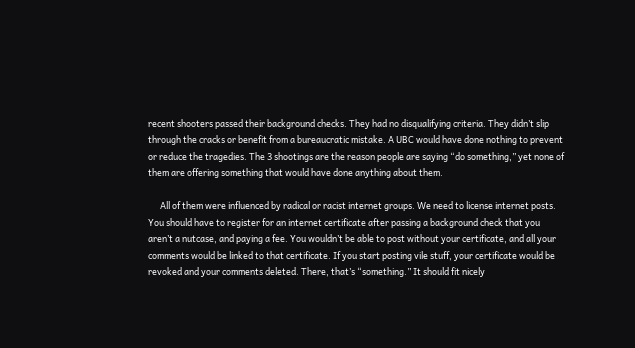recent shooters passed their background checks. They had no disqualifying criteria. They didn’t slip through the cracks or benefit from a bureaucratic mistake. A UBC would have done nothing to prevent or reduce the tragedies. The 3 shootings are the reason people are saying “do something,” yet none of them are offering something that would have done anything about them.

      All of them were influenced by radical or racist internet groups. We need to license internet posts. You should have to register for an internet certificate after passing a background check that you aren’t a nutcase, and paying a fee. You wouldn’t be able to post without your certificate, and all your comments would be linked to that certificate. If you start posting vile stuff, your certificate would be revoked and your comments deleted. There, that’s “something.” It should fit nicely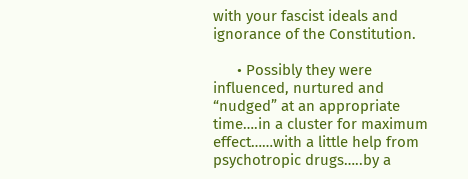with your fascist ideals and ignorance of the Constitution.

      • Possibly they were influenced, nurtured and “nudged” at an appropriate time….in a cluster for maximum effect……with a little help from psychotropic drugs…..by a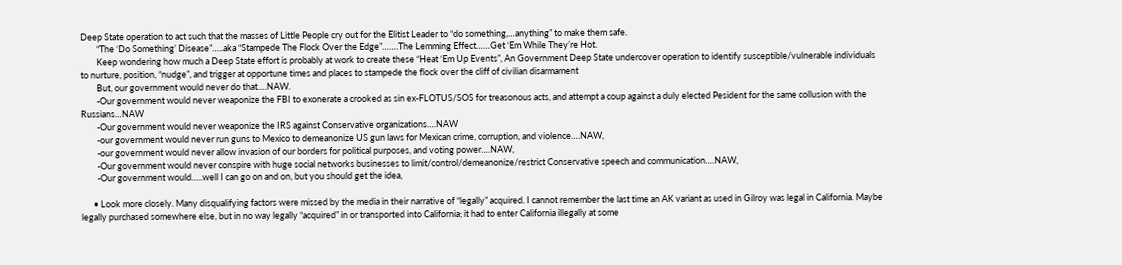Deep State operation to act such that the masses of Little People cry out for the Elitist Leader to “do something,…anything” to make them safe.
        “The ‘Do Something’ Disease”…..aka “Stampede The Flock Over the Edge”…….The Lemming Effect……Get ‘Em While They’re Hot.
        Keep wondering how much a Deep State effort is probably at work to create these “Heat ‘Em Up Events”, An Government Deep State undercover operation to identify susceptible/vulnerable individuals to nurture, position, “nudge”, and trigger at opportune times and places to stampede the flock over the cliff of civilian disarmament
        But, our government would never do that….NAW.
        -Our government would never weaponize the FBI to exonerate a crooked as sin ex-FLOTUS/SOS for treasonous acts, and attempt a coup against a duly elected Pesident for the same collusion with the Russians…NAW
        -Our government would never weaponize the IRS against Conservative organizations….NAW
        -our government would never run guns to Mexico to demeanonize US gun laws for Mexican crime, corruption, and violence….NAW,
        -our government would never allow invasion of our borders for political purposes, and voting power….NAW,
        -Our government would never conspire with huge social networks businesses to limit/control/demeanonize/restrict Conservative speech and communication….NAW,
        -Our government would…..well I can go on and on, but you should get the idea,

      • Look more closely. Many disqualifying factors were missed by the media in their narrative of “legally” acquired. I cannot remember the last time an AK variant as used in Gilroy was legal in California. Maybe legally purchased somewhere else, but in no way legally “acquired” in or transported into California; it had to enter California illegally at some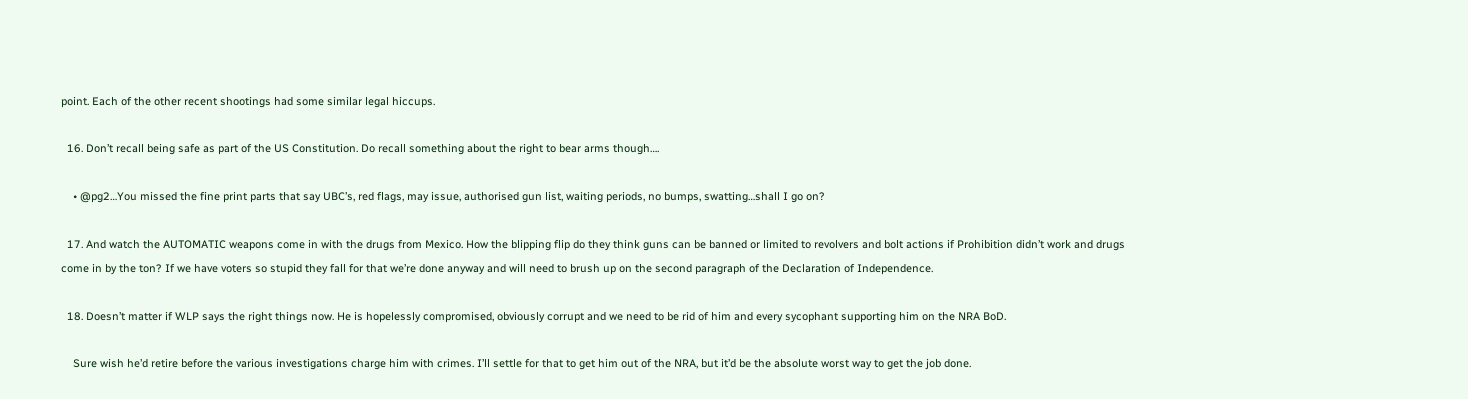point. Each of the other recent shootings had some similar legal hiccups.

  16. Don’t recall being safe as part of the US Constitution. Do recall something about the right to bear arms though….

    • @pg2…You missed the fine print parts that say UBC’s, red flags, may issue, authorised gun list, waiting periods, no bumps, swatting…shall I go on?

  17. And watch the AUTOMATIC weapons come in with the drugs from Mexico. How the blipping flip do they think guns can be banned or limited to revolvers and bolt actions if Prohibition didn’t work and drugs come in by the ton? If we have voters so stupid they fall for that we’re done anyway and will need to brush up on the second paragraph of the Declaration of Independence.

  18. Doesn’t matter if WLP says the right things now. He is hopelessly compromised, obviously corrupt and we need to be rid of him and every sycophant supporting him on the NRA BoD.

    Sure wish he’d retire before the various investigations charge him with crimes. I’ll settle for that to get him out of the NRA, but it’d be the absolute worst way to get the job done.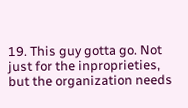19. This guy gotta go. Not just for the inproprieties, but the organization needs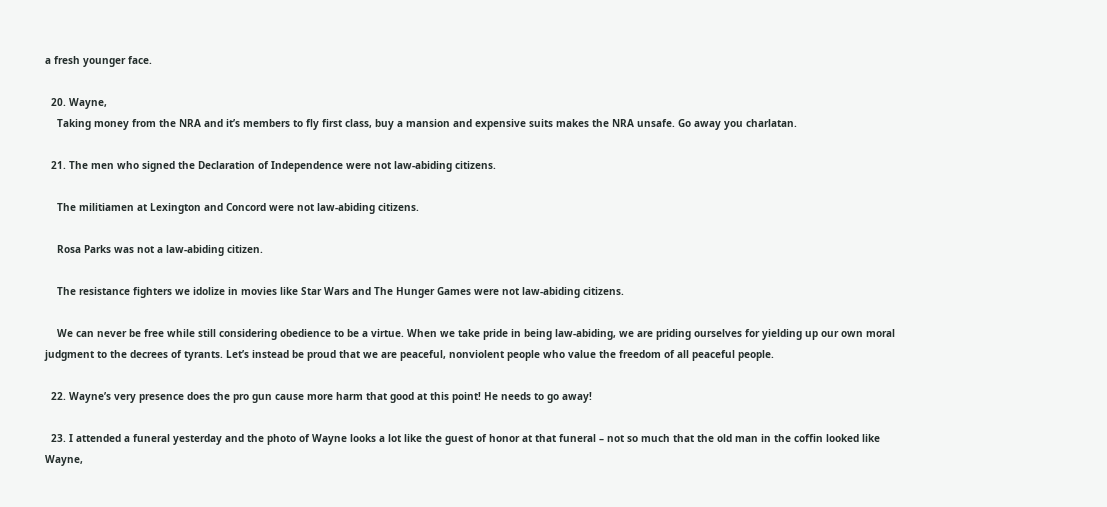a fresh younger face.

  20. Wayne,
    Taking money from the NRA and it’s members to fly first class, buy a mansion and expensive suits makes the NRA unsafe. Go away you charlatan.

  21. The men who signed the Declaration of Independence were not law-abiding citizens.

    The militiamen at Lexington and Concord were not law-abiding citizens.

    Rosa Parks was not a law-abiding citizen.

    The resistance fighters we idolize in movies like Star Wars and The Hunger Games were not law-abiding citizens.

    We can never be free while still considering obedience to be a virtue. When we take pride in being law-abiding, we are priding ourselves for yielding up our own moral judgment to the decrees of tyrants. Let’s instead be proud that we are peaceful, nonviolent people who value the freedom of all peaceful people.

  22. Wayne’s very presence does the pro gun cause more harm that good at this point! He needs to go away!

  23. I attended a funeral yesterday and the photo of Wayne looks a lot like the guest of honor at that funeral – not so much that the old man in the coffin looked like Wayne,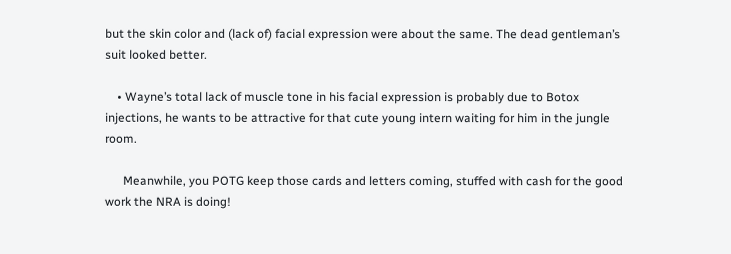but the skin color and (lack of) facial expression were about the same. The dead gentleman’s suit looked better.

    • Wayne’s total lack of muscle tone in his facial expression is probably due to Botox injections, he wants to be attractive for that cute young intern waiting for him in the jungle room.

      Meanwhile, you POTG keep those cards and letters coming, stuffed with cash for the good work the NRA is doing!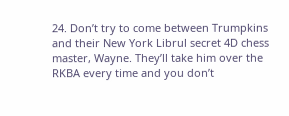24. Don’t try to come between Trumpkins and their New York Librul secret 4D chess master, Wayne. They’ll take him over the RKBA every time and you don’t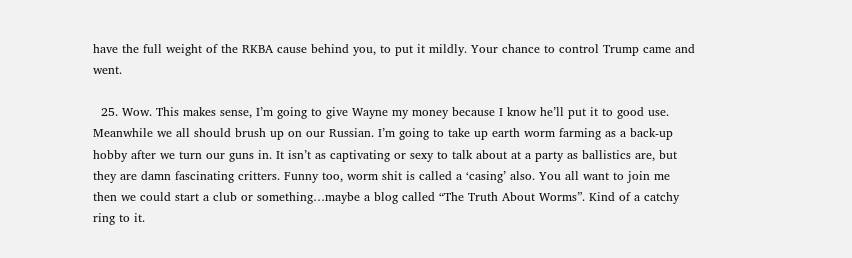have the full weight of the RKBA cause behind you, to put it mildly. Your chance to control Trump came and went.

  25. Wow. This makes sense, I’m going to give Wayne my money because I know he’ll put it to good use. Meanwhile we all should brush up on our Russian. I’m going to take up earth worm farming as a back-up hobby after we turn our guns in. It isn’t as captivating or sexy to talk about at a party as ballistics are, but they are damn fascinating critters. Funny too, worm shit is called a ‘casing’ also. You all want to join me then we could start a club or something…maybe a blog called “The Truth About Worms”. Kind of a catchy ring to it.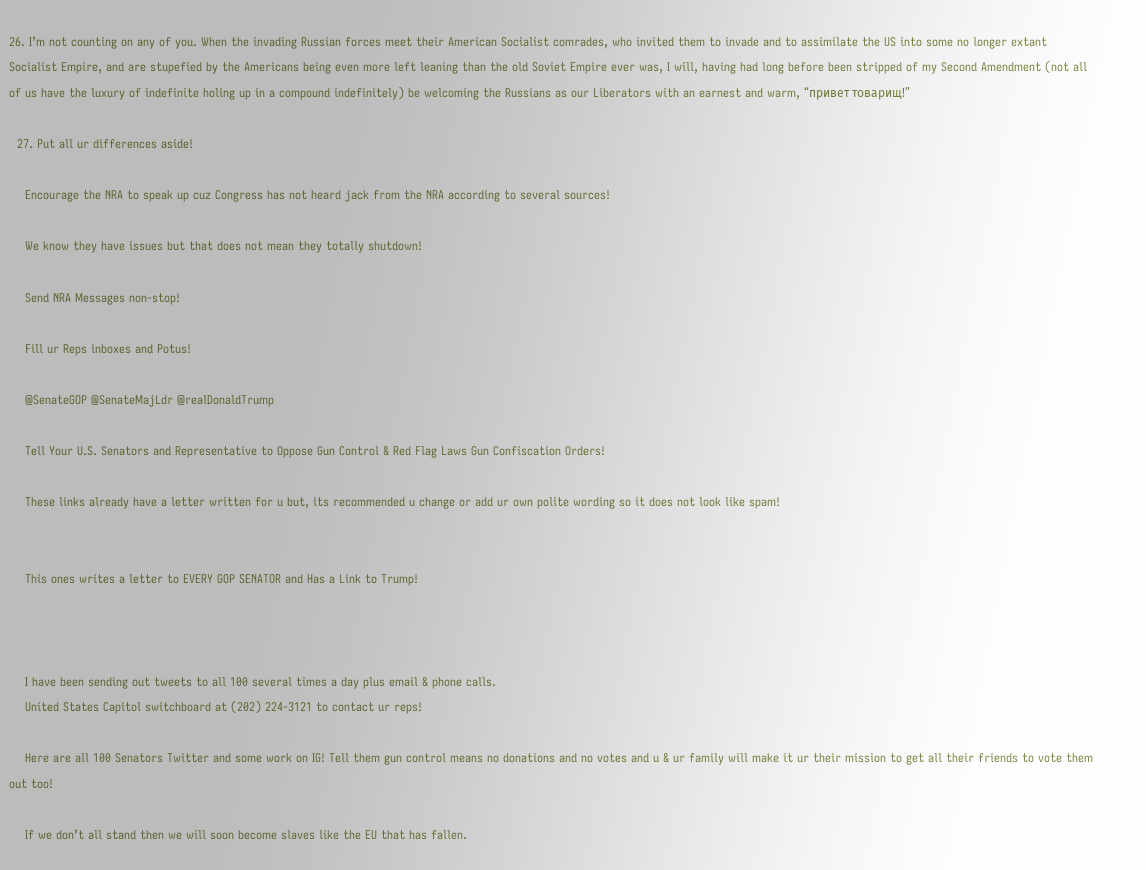26. I’m not counting on any of you. When the invading Russian forces meet their American Socialist comrades, who invited them to invade and to assimilate the US into some no longer extant Socialist Empire, and are stupefied by the Americans being even more left leaning than the old Soviet Empire ever was, I will, having had long before been stripped of my Second Amendment (not all of us have the luxury of indefinite holing up in a compound indefinitely) be welcoming the Russians as our Liberators with an earnest and warm, “привет товарищ!”

  27. Put all ur differences aside!

    Encourage the NRA to speak up cuz Congress has not heard jack from the NRA according to several sources!

    We know they have issues but that does not mean they totally shutdown!

    Send NRA Messages non-stop!

    Fill ur Reps inboxes and Potus!

    @SenateGOP @SenateMajLdr @realDonaldTrump

    Tell Your U.S. Senators and Representative to Oppose Gun Control & Red Flag Laws Gun Confiscation Orders!

    These links already have a letter written for u but, its recommended u change or add ur own polite wording so it does not look like spam!


    This ones writes a letter to EVERY GOP SENATOR and Has a Link to Trump!



    I have been sending out tweets to all 100 several times a day plus email & phone calls.
    United States Capitol switchboard at (202) 224-3121 to contact ur reps!

    Here are all 100 Senators Twitter and some work on IG! Tell them gun control means no donations and no votes and u & ur family will make it ur their mission to get all their friends to vote them out too!

    If we don’t all stand then we will soon become slaves like the EU that has fallen.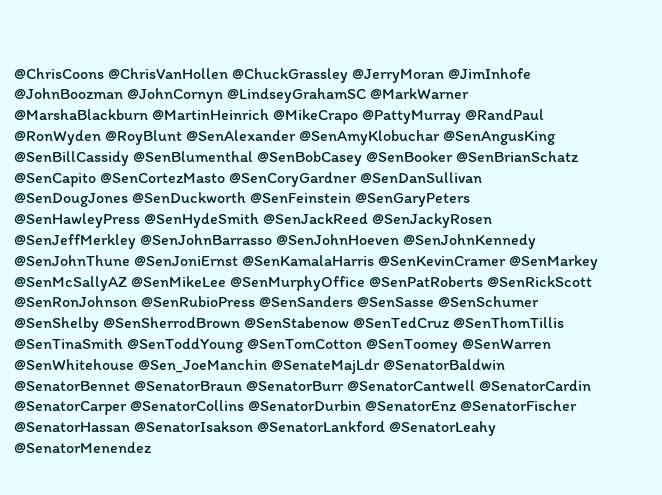@ChrisCoons @ChrisVanHollen @ChuckGrassley @JerryMoran @JimInhofe @JohnBoozman @JohnCornyn @LindseyGrahamSC @MarkWarner @MarshaBlackburn @MartinHeinrich @MikeCrapo @PattyMurray @RandPaul @RonWyden @RoyBlunt @SenAlexander @SenAmyKlobuchar @SenAngusKing @SenBillCassidy @SenBlumenthal @SenBobCasey @SenBooker @SenBrianSchatz @SenCapito @SenCortezMasto @SenCoryGardner @SenDanSullivan @SenDougJones @SenDuckworth @SenFeinstein @SenGaryPeters @SenHawleyPress @SenHydeSmith @SenJackReed @SenJackyRosen @SenJeffMerkley @SenJohnBarrasso @SenJohnHoeven @SenJohnKennedy @SenJohnThune @SenJoniErnst @SenKamalaHarris @SenKevinCramer @SenMarkey @SenMcSallyAZ @SenMikeLee @SenMurphyOffice @SenPatRoberts @SenRickScott @SenRonJohnson @SenRubioPress @SenSanders @SenSasse @SenSchumer @SenShelby @SenSherrodBrown @SenStabenow @SenTedCruz @SenThomTillis @SenTinaSmith @SenToddYoung @SenTomCotton @SenToomey @SenWarren @SenWhitehouse @Sen_JoeManchin @SenateMajLdr @SenatorBaldwin @SenatorBennet @SenatorBraun @SenatorBurr @SenatorCantwell @SenatorCardin @SenatorCarper @SenatorCollins @SenatorDurbin @SenatorEnz @SenatorFischer @SenatorHassan @SenatorIsakson @SenatorLankford @SenatorLeahy @SenatorMenendez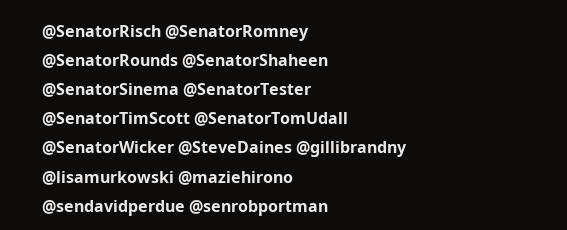@SenatorRisch @SenatorRomney @SenatorRounds @SenatorShaheen @SenatorSinema @SenatorTester @SenatorTimScott @SenatorTomUdall @SenatorWicker @SteveDaines @gillibrandny @lisamurkowski @maziehirono @sendavidperdue @senrobportman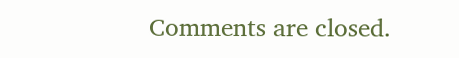Comments are closed.